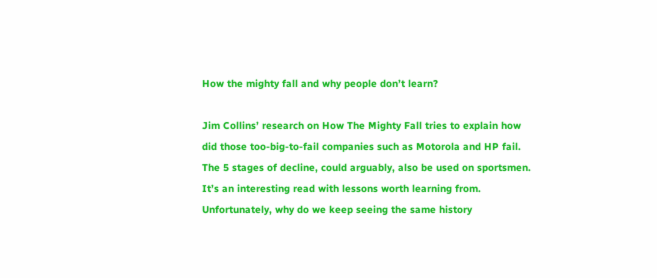How the mighty fall and why people don’t learn?

Jim Collins’ research on How The Mighty Fall tries to explain how did those too-big-to-fail companies such as Motorola and HP fail. The 5 stages of decline, could arguably, also be used on sportsmen. It’s an interesting read with lessons worth learning from. Unfortunately, why do we keep seeing the same history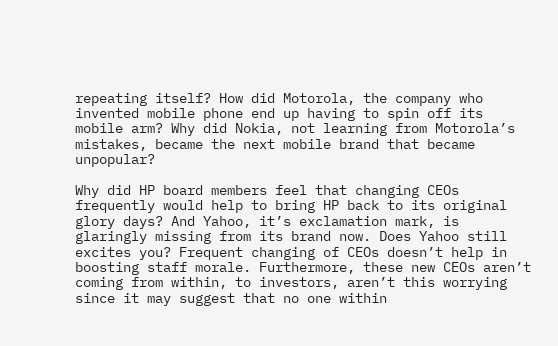repeating itself? How did Motorola, the company who invented mobile phone end up having to spin off its mobile arm? Why did Nokia, not learning from Motorola’s mistakes, became the next mobile brand that became unpopular?

Why did HP board members feel that changing CEOs frequently would help to bring HP back to its original glory days? And Yahoo, it’s exclamation mark, is glaringly missing from its brand now. Does Yahoo still excites you? Frequent changing of CEOs doesn’t help in boosting staff morale. Furthermore, these new CEOs aren’t coming from within, to investors, aren’t this worrying since it may suggest that no one within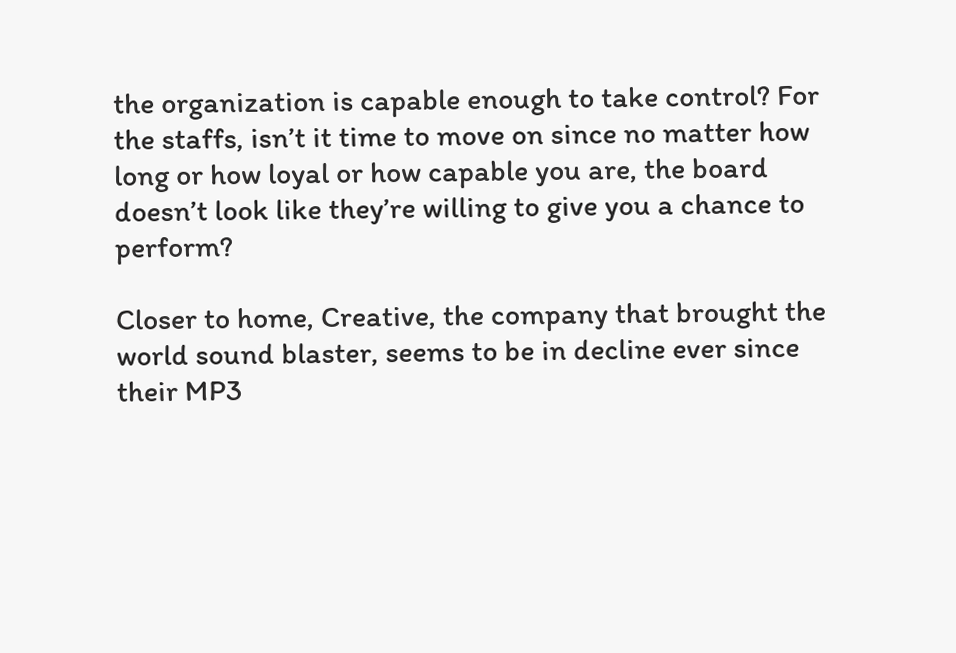the organization is capable enough to take control? For the staffs, isn’t it time to move on since no matter how long or how loyal or how capable you are, the board doesn’t look like they’re willing to give you a chance to perform?

Closer to home, Creative, the company that brought the world sound blaster, seems to be in decline ever since their MP3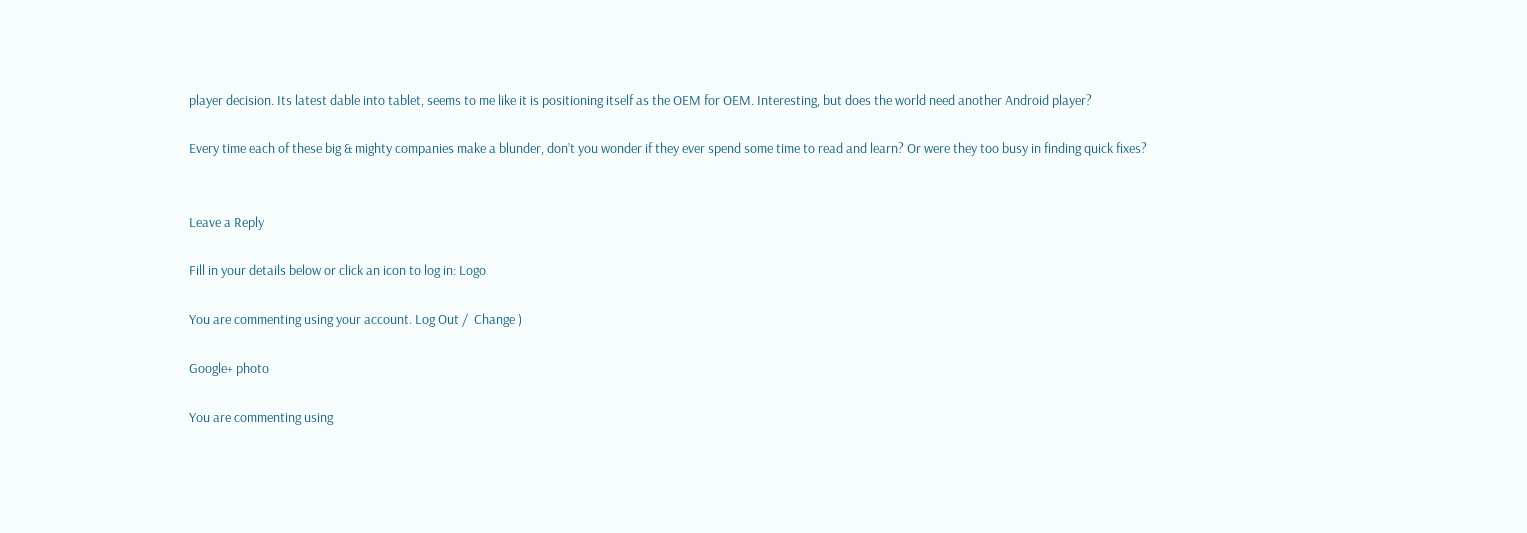player decision. Its latest dable into tablet, seems to me like it is positioning itself as the OEM for OEM. Interesting, but does the world need another Android player?

Every time each of these big & mighty companies make a blunder, don’t you wonder if they ever spend some time to read and learn? Or were they too busy in finding quick fixes?


Leave a Reply

Fill in your details below or click an icon to log in: Logo

You are commenting using your account. Log Out /  Change )

Google+ photo

You are commenting using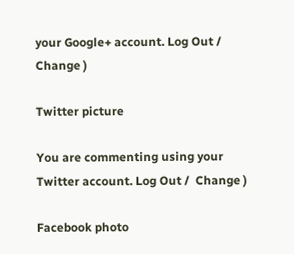your Google+ account. Log Out /  Change )

Twitter picture

You are commenting using your Twitter account. Log Out /  Change )

Facebook photo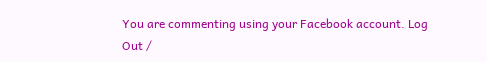You are commenting using your Facebook account. Log Out /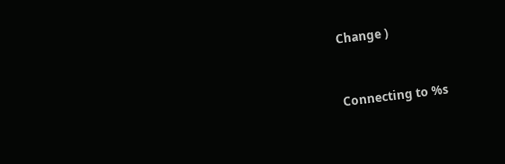Change )


Connecting to %s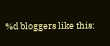%d bloggers like this: